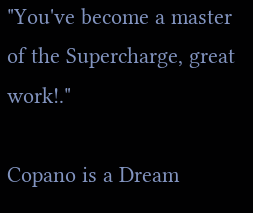"You've become a master of the Supercharge, great work!."

Copano is a Dream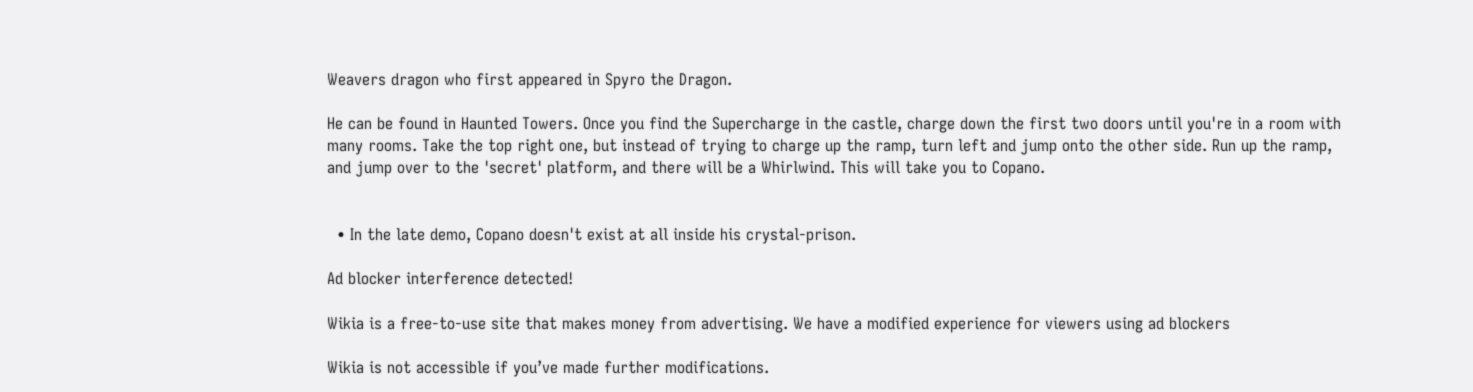Weavers dragon who first appeared in Spyro the Dragon.

He can be found in Haunted Towers. Once you find the Supercharge in the castle, charge down the first two doors until you're in a room with many rooms. Take the top right one, but instead of trying to charge up the ramp, turn left and jump onto the other side. Run up the ramp, and jump over to the 'secret' platform, and there will be a Whirlwind. This will take you to Copano.


  • In the late demo, Copano doesn't exist at all inside his crystal-prison.

Ad blocker interference detected!

Wikia is a free-to-use site that makes money from advertising. We have a modified experience for viewers using ad blockers

Wikia is not accessible if you’ve made further modifications.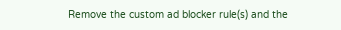Remove the custom ad blocker rule(s) and the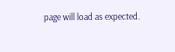page will load as expected.